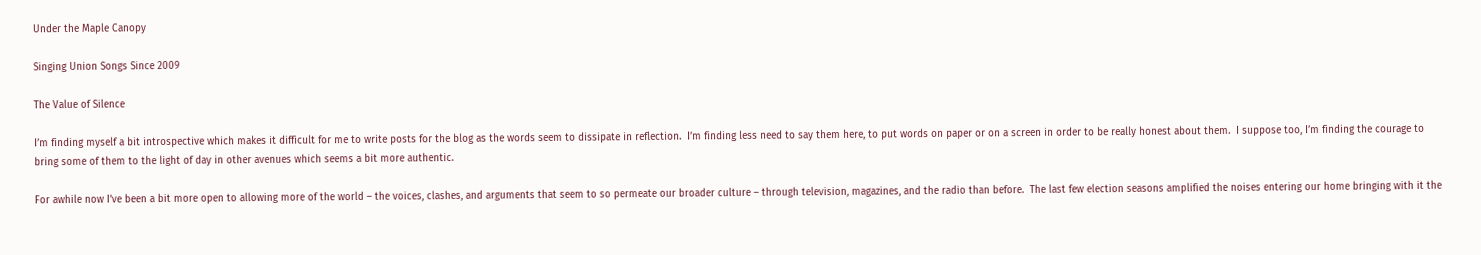Under the Maple Canopy

Singing Union Songs Since 2009

The Value of Silence

I’m finding myself a bit introspective which makes it difficult for me to write posts for the blog as the words seem to dissipate in reflection.  I’m finding less need to say them here, to put words on paper or on a screen in order to be really honest about them.  I suppose too, I’m finding the courage to bring some of them to the light of day in other avenues which seems a bit more authentic.

For awhile now I’ve been a bit more open to allowing more of the world – the voices, clashes, and arguments that seem to so permeate our broader culture – through television, magazines, and the radio than before.  The last few election seasons amplified the noises entering our home bringing with it the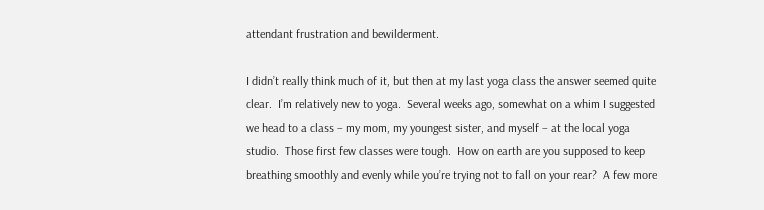attendant frustration and bewilderment.

I didn’t really think much of it, but then at my last yoga class the answer seemed quite clear.  I’m relatively new to yoga.  Several weeks ago, somewhat on a whim I suggested we head to a class – my mom, my youngest sister, and myself – at the local yoga studio.  Those first few classes were tough.  How on earth are you supposed to keep breathing smoothly and evenly while you’re trying not to fall on your rear?  A few more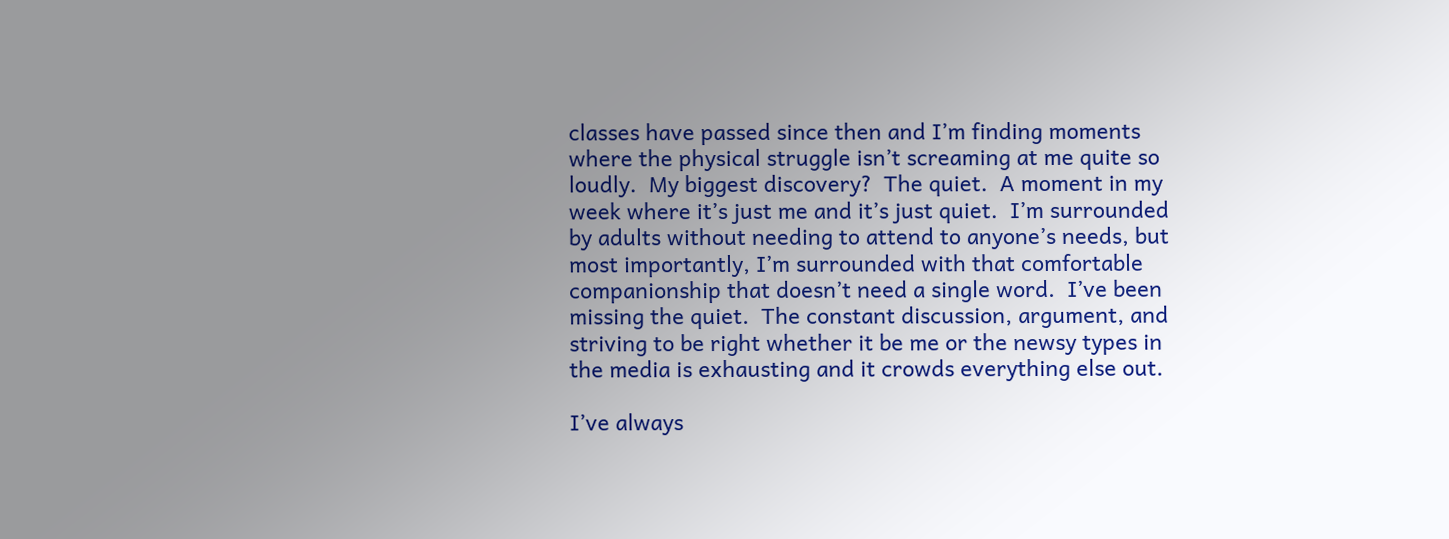classes have passed since then and I’m finding moments where the physical struggle isn’t screaming at me quite so loudly.  My biggest discovery?  The quiet.  A moment in my week where it’s just me and it’s just quiet.  I’m surrounded by adults without needing to attend to anyone’s needs, but most importantly, I’m surrounded with that comfortable companionship that doesn’t need a single word.  I’ve been missing the quiet.  The constant discussion, argument, and striving to be right whether it be me or the newsy types in the media is exhausting and it crowds everything else out.

I’ve always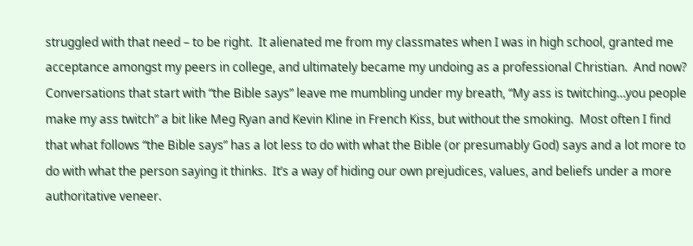struggled with that need – to be right.  It alienated me from my classmates when I was in high school, granted me acceptance amongst my peers in college, and ultimately became my undoing as a professional Christian.  And now?  Conversations that start with “the Bible says” leave me mumbling under my breath, “My ass is twitching…you people make my ass twitch” a bit like Meg Ryan and Kevin Kline in French Kiss, but without the smoking.  Most often I find that what follows “the Bible says” has a lot less to do with what the Bible (or presumably God) says and a lot more to do with what the person saying it thinks.  It’s a way of hiding our own prejudices, values, and beliefs under a more authoritative veneer.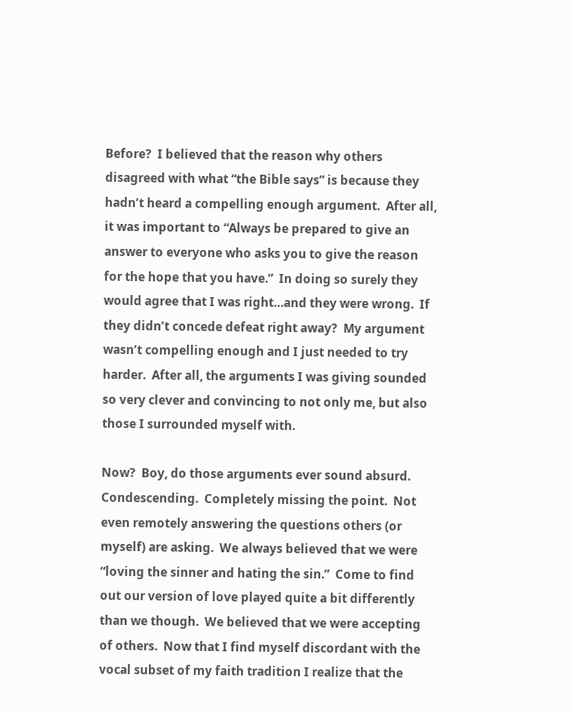Before?  I believed that the reason why others disagreed with what “the Bible says” is because they hadn’t heard a compelling enough argument.  After all, it was important to “Always be prepared to give an answer to everyone who asks you to give the reason for the hope that you have.”  In doing so surely they would agree that I was right…and they were wrong.  If they didn’t concede defeat right away?  My argument wasn’t compelling enough and I just needed to try harder.  After all, the arguments I was giving sounded so very clever and convincing to not only me, but also those I surrounded myself with.

Now?  Boy, do those arguments ever sound absurd.  Condescending.  Completely missing the point.  Not even remotely answering the questions others (or myself) are asking.  We always believed that we were “loving the sinner and hating the sin.”  Come to find out our version of love played quite a bit differently than we though.  We believed that we were accepting of others.  Now that I find myself discordant with the vocal subset of my faith tradition I realize that the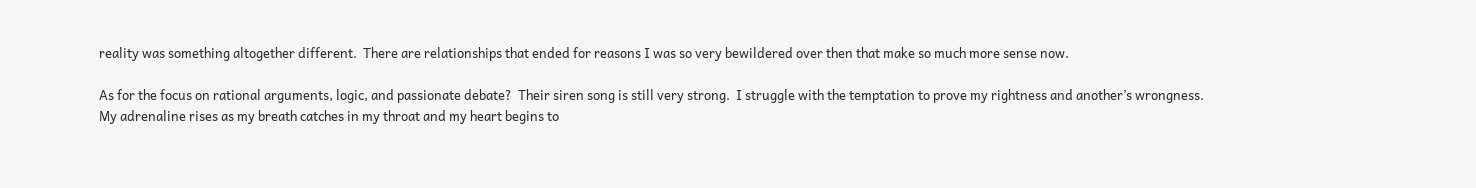reality was something altogether different.  There are relationships that ended for reasons I was so very bewildered over then that make so much more sense now.

As for the focus on rational arguments, logic, and passionate debate?  Their siren song is still very strong.  I struggle with the temptation to prove my rightness and another’s wrongness.  My adrenaline rises as my breath catches in my throat and my heart begins to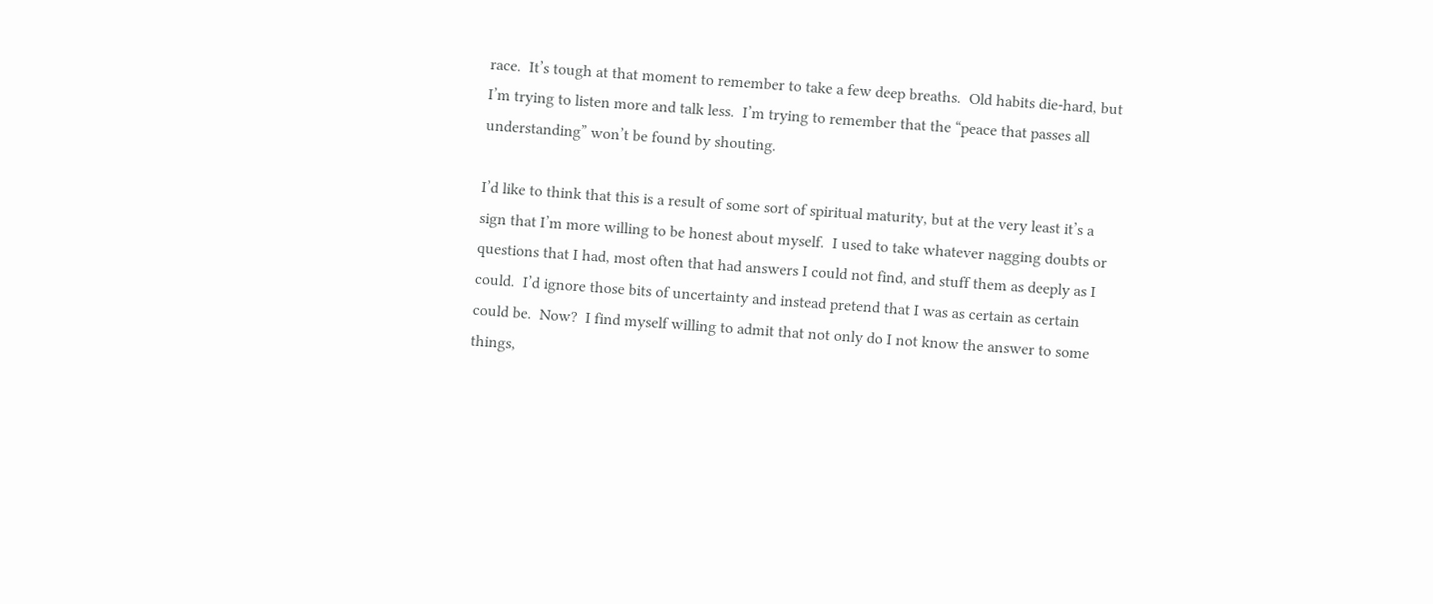race.  It’s tough at that moment to remember to take a few deep breaths.  Old habits die-hard, but I’m trying to listen more and talk less.  I’m trying to remember that the “peace that passes all understanding” won’t be found by shouting.

I’d like to think that this is a result of some sort of spiritual maturity, but at the very least it’s a sign that I’m more willing to be honest about myself.  I used to take whatever nagging doubts or questions that I had, most often that had answers I could not find, and stuff them as deeply as I could.  I’d ignore those bits of uncertainty and instead pretend that I was as certain as certain could be.  Now?  I find myself willing to admit that not only do I not know the answer to some things,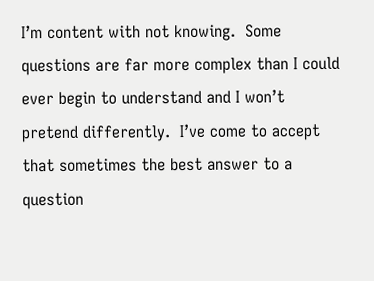I’m content with not knowing.  Some questions are far more complex than I could ever begin to understand and I won’t pretend differently.  I’ve come to accept that sometimes the best answer to a question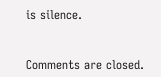is silence.


Comments are closed.